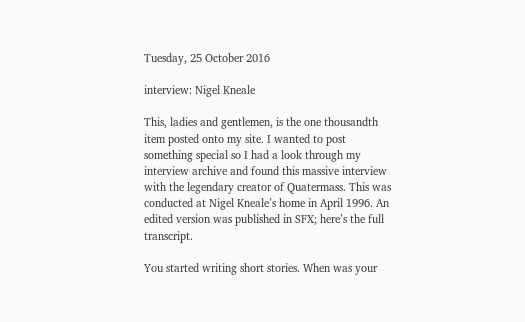Tuesday, 25 October 2016

interview: Nigel Kneale

This, ladies and gentlemen, is the one thousandth item posted onto my site. I wanted to post something special so I had a look through my interview archive and found this massive interview with the legendary creator of Quatermass. This was conducted at Nigel Kneale’s home in April 1996. An edited version was published in SFX; here’s the full transcript.

You started writing short stories. When was your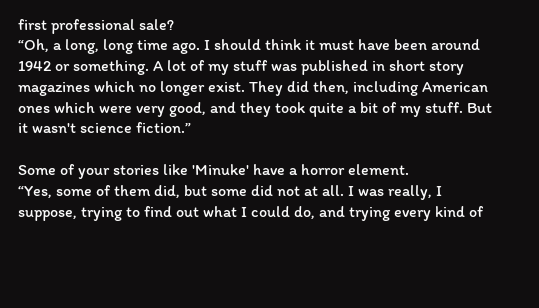first professional sale?
“Oh, a long, long time ago. I should think it must have been around 1942 or something. A lot of my stuff was published in short story magazines which no longer exist. They did then, including American ones which were very good, and they took quite a bit of my stuff. But it wasn't science fiction.”

Some of your stories like 'Minuke' have a horror element.
“Yes, some of them did, but some did not at all. I was really, I suppose, trying to find out what I could do, and trying every kind of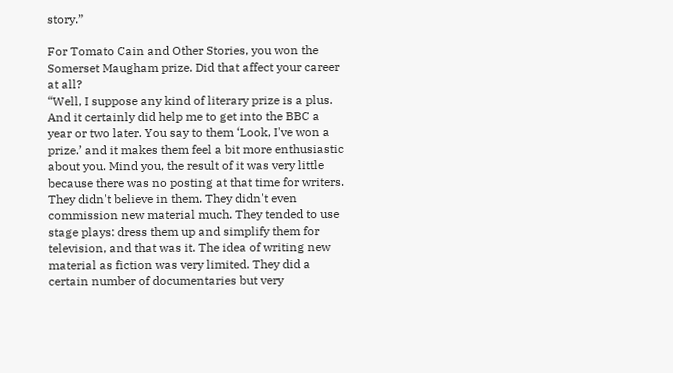story.”

For Tomato Cain and Other Stories, you won the Somerset Maugham prize. Did that affect your career at all?
“Well, I suppose any kind of literary prize is a plus. And it certainly did help me to get into the BBC a year or two later. You say to them ‘Look, I've won a prize.’ and it makes them feel a bit more enthusiastic about you. Mind you, the result of it was very little because there was no posting at that time for writers. They didn't believe in them. They didn't even commission new material much. They tended to use stage plays: dress them up and simplify them for television, and that was it. The idea of writing new material as fiction was very limited. They did a certain number of documentaries but very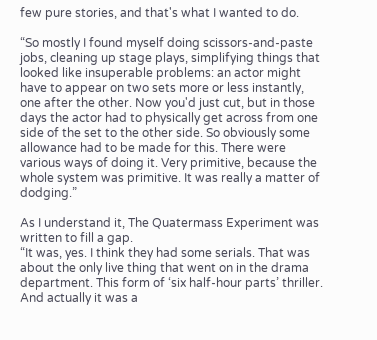few pure stories, and that's what I wanted to do.

“So mostly I found myself doing scissors-and-paste jobs, cleaning up stage plays, simplifying things that looked like insuperable problems: an actor might have to appear on two sets more or less instantly, one after the other. Now you'd just cut, but in those days the actor had to physically get across from one side of the set to the other side. So obviously some allowance had to be made for this. There were various ways of doing it. Very primitive, because the whole system was primitive. It was really a matter of dodging.”

As I understand it, The Quatermass Experiment was written to fill a gap.
“It was, yes. I think they had some serials. That was about the only live thing that went on in the drama department. This form of ‘six half-hour parts’ thriller. And actually it was a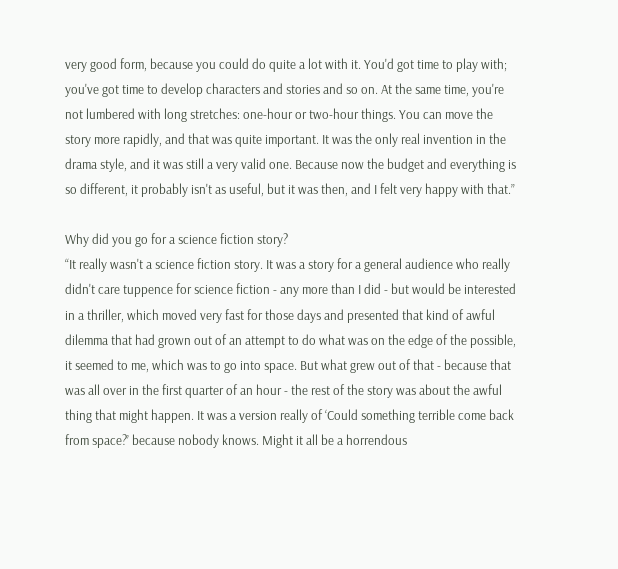very good form, because you could do quite a lot with it. You'd got time to play with; you've got time to develop characters and stories and so on. At the same time, you're not lumbered with long stretches: one-hour or two-hour things. You can move the story more rapidly, and that was quite important. It was the only real invention in the drama style, and it was still a very valid one. Because now the budget and everything is so different, it probably isn't as useful, but it was then, and I felt very happy with that.”

Why did you go for a science fiction story?
“It really wasn't a science fiction story. It was a story for a general audience who really didn't care tuppence for science fiction - any more than I did - but would be interested in a thriller, which moved very fast for those days and presented that kind of awful dilemma that had grown out of an attempt to do what was on the edge of the possible, it seemed to me, which was to go into space. But what grew out of that - because that was all over in the first quarter of an hour - the rest of the story was about the awful thing that might happen. It was a version really of ‘Could something terrible come back from space?’ because nobody knows. Might it all be a horrendous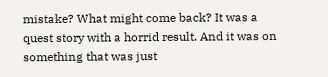mistake? What might come back? It was a quest story with a horrid result. And it was on something that was just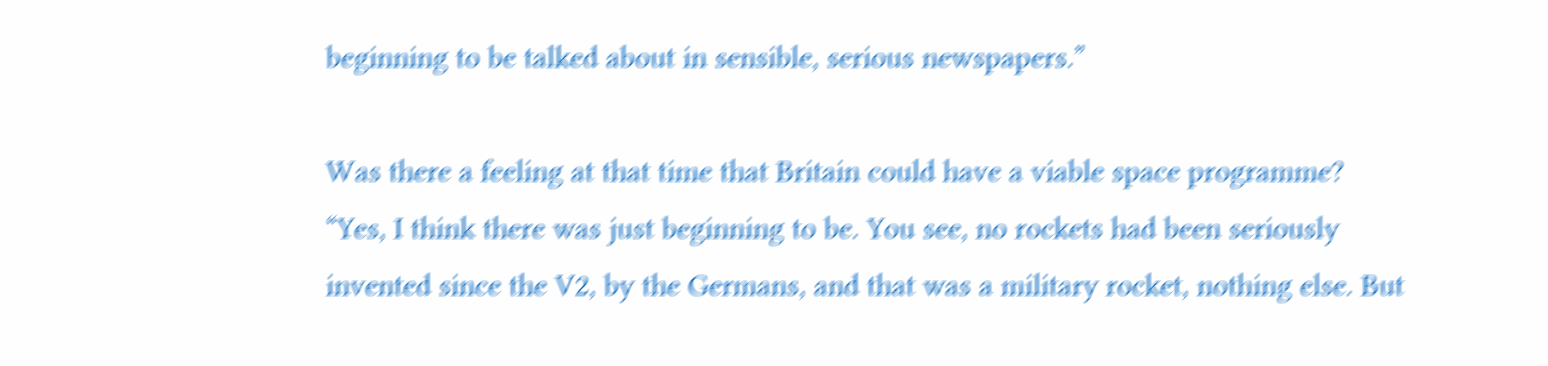beginning to be talked about in sensible, serious newspapers.”

Was there a feeling at that time that Britain could have a viable space programme?
“Yes, I think there was just beginning to be. You see, no rockets had been seriously invented since the V2, by the Germans, and that was a military rocket, nothing else. But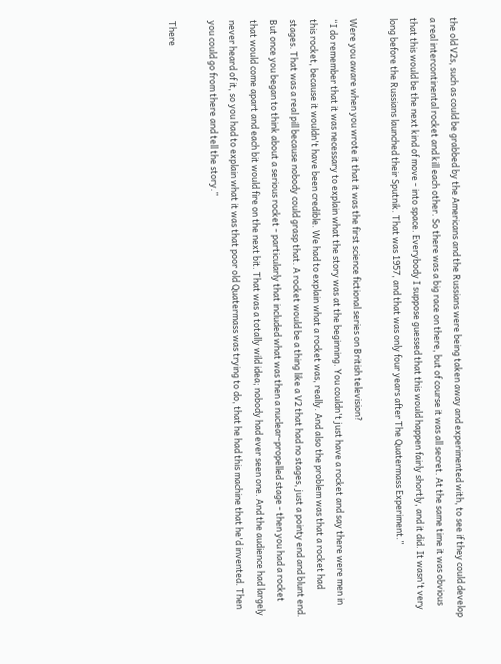the old V2s, such as could be grabbed by the Americans and the Russians were being taken away and experimented with, to see if they could develop a real intercontinental rocket and kill each other. So there was a big race on there, but of course it was all secret. At the same time it was obvious that this would be the next kind of move - into space. Everybody I suppose guessed that this would happen fairly shortly, and it did. It wasn't very long before the Russians launched their Sputnik. That was 1957, and that was only four years after The Quatermass Experiment.”

Were you aware when you wrote it that it was the first science fictional series on British television?
“I do remember that it was necessary to explain what the story was at the beginning. You couldn't just have a rocket and say there were men in this rocket, because it wouldn't have been credible. We had to explain what a rocket was, really. And also the problem was that a rocket had stages. That was a real pill because nobody could grasp that. A rocket would be a thing like a V2 that had no stages, just a pointy end and blunt end. But once you began to think about a serious rocket - particularly that included what was then a nuclear-propelled stage - then you had a rocket that would come apart and each bit would fire on the next bit. That was a totally wild idea; nobody had ever seen one. And the audience had largely never heard of it, so you had to explain what it was that poor old Quatermass was trying to do, that he had this machine that he'd invented. Then you could go from there and tell the story.”

There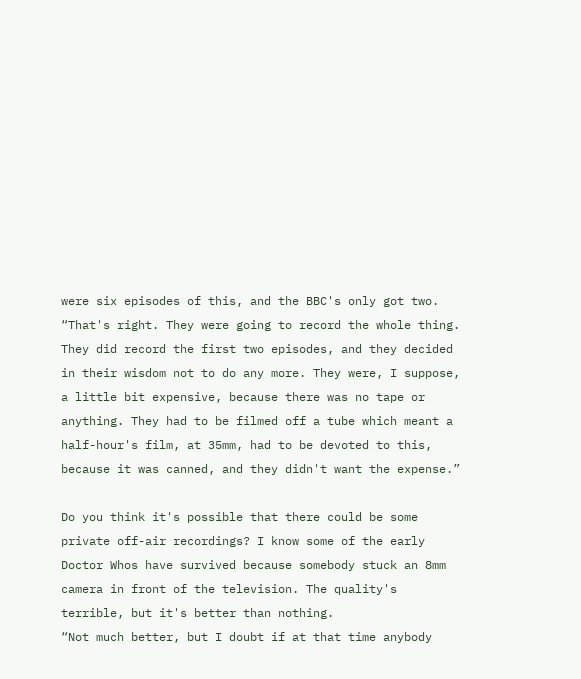were six episodes of this, and the BBC's only got two.
“That's right. They were going to record the whole thing. They did record the first two episodes, and they decided in their wisdom not to do any more. They were, I suppose, a little bit expensive, because there was no tape or anything. They had to be filmed off a tube which meant a half-hour's film, at 35mm, had to be devoted to this, because it was canned, and they didn't want the expense.”

Do you think it's possible that there could be some private off-air recordings? I know some of the early Doctor Whos have survived because somebody stuck an 8mm camera in front of the television. The quality's terrible, but it's better than nothing.
“Not much better, but I doubt if at that time anybody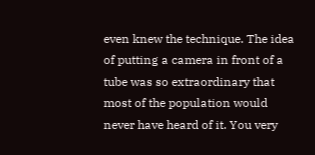even knew the technique. The idea of putting a camera in front of a tube was so extraordinary that most of the population would never have heard of it. You very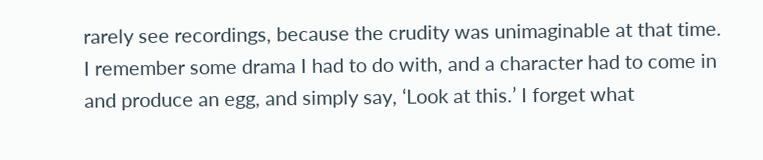rarely see recordings, because the crudity was unimaginable at that time. I remember some drama I had to do with, and a character had to come in and produce an egg, and simply say, ‘Look at this.’ I forget what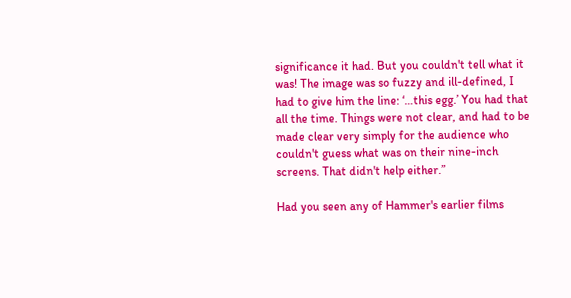significance it had. But you couldn't tell what it was! The image was so fuzzy and ill-defined, I had to give him the line: ‘…this egg.’ You had that all the time. Things were not clear, and had to be made clear very simply for the audience who couldn't guess what was on their nine-inch screens. That didn't help either.”

Had you seen any of Hammer's earlier films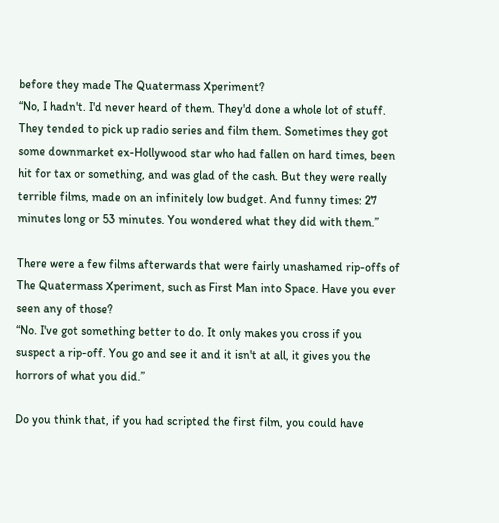before they made The Quatermass Xperiment?
“No, I hadn't. I'd never heard of them. They'd done a whole lot of stuff. They tended to pick up radio series and film them. Sometimes they got some downmarket ex-Hollywood star who had fallen on hard times, been hit for tax or something, and was glad of the cash. But they were really terrible films, made on an infinitely low budget. And funny times: 27 minutes long or 53 minutes. You wondered what they did with them.”

There were a few films afterwards that were fairly unashamed rip-offs of The Quatermass Xperiment, such as First Man into Space. Have you ever seen any of those?
“No. I've got something better to do. It only makes you cross if you suspect a rip-off. You go and see it and it isn't at all, it gives you the horrors of what you did.”

Do you think that, if you had scripted the first film, you could have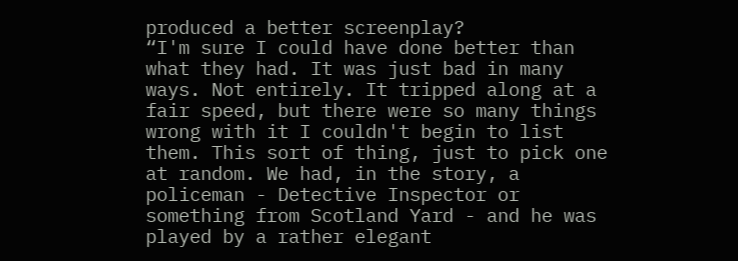produced a better screenplay?
“I'm sure I could have done better than what they had. It was just bad in many ways. Not entirely. It tripped along at a fair speed, but there were so many things wrong with it I couldn't begin to list them. This sort of thing, just to pick one at random. We had, in the story, a policeman - Detective Inspector or something from Scotland Yard - and he was played by a rather elegant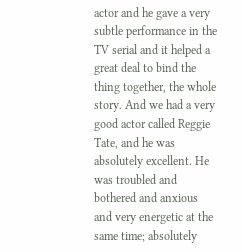actor and he gave a very subtle performance in the TV serial and it helped a great deal to bind the thing together, the whole story. And we had a very good actor called Reggie Tate, and he was absolutely excellent. He was troubled and bothered and anxious and very energetic at the same time; absolutely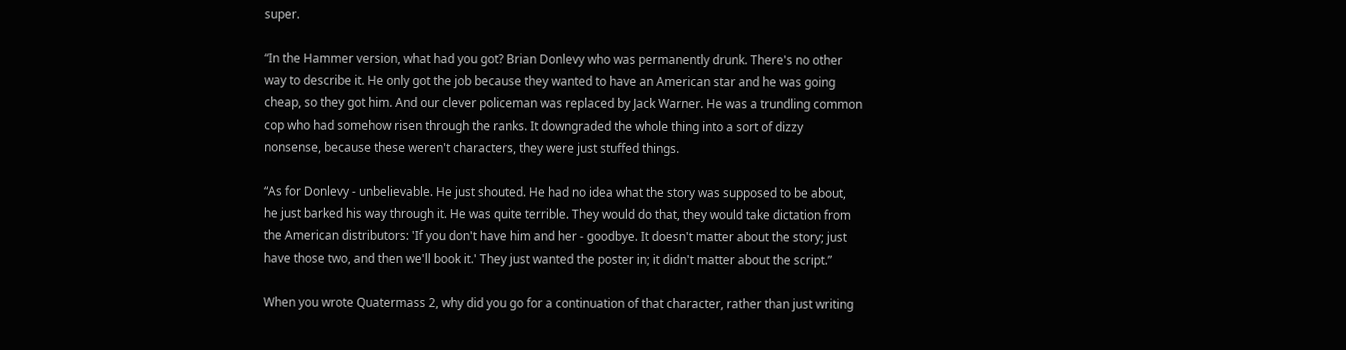super.

“In the Hammer version, what had you got? Brian Donlevy who was permanently drunk. There's no other way to describe it. He only got the job because they wanted to have an American star and he was going cheap, so they got him. And our clever policeman was replaced by Jack Warner. He was a trundling common cop who had somehow risen through the ranks. It downgraded the whole thing into a sort of dizzy nonsense, because these weren't characters, they were just stuffed things.

“As for Donlevy - unbelievable. He just shouted. He had no idea what the story was supposed to be about, he just barked his way through it. He was quite terrible. They would do that, they would take dictation from the American distributors: 'If you don't have him and her - goodbye. It doesn't matter about the story; just have those two, and then we'll book it.' They just wanted the poster in; it didn't matter about the script.”

When you wrote Quatermass 2, why did you go for a continuation of that character, rather than just writing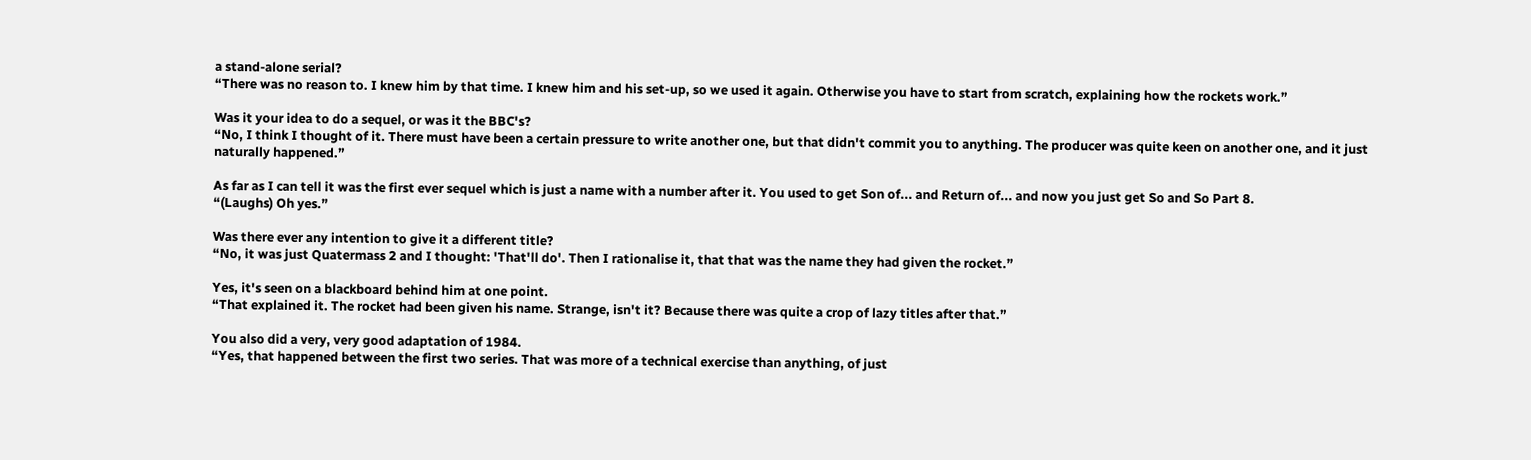a stand-alone serial?
“There was no reason to. I knew him by that time. I knew him and his set-up, so we used it again. Otherwise you have to start from scratch, explaining how the rockets work.”

Was it your idea to do a sequel, or was it the BBC's?
“No, I think I thought of it. There must have been a certain pressure to write another one, but that didn't commit you to anything. The producer was quite keen on another one, and it just naturally happened.”

As far as I can tell it was the first ever sequel which is just a name with a number after it. You used to get Son of... and Return of... and now you just get So and So Part 8.
“(Laughs) Oh yes.”

Was there ever any intention to give it a different title?
“No, it was just Quatermass 2 and I thought: 'That'll do'. Then I rationalise it, that that was the name they had given the rocket.”

Yes, it's seen on a blackboard behind him at one point.
“That explained it. The rocket had been given his name. Strange, isn't it? Because there was quite a crop of lazy titles after that.”

You also did a very, very good adaptation of 1984.
“Yes, that happened between the first two series. That was more of a technical exercise than anything, of just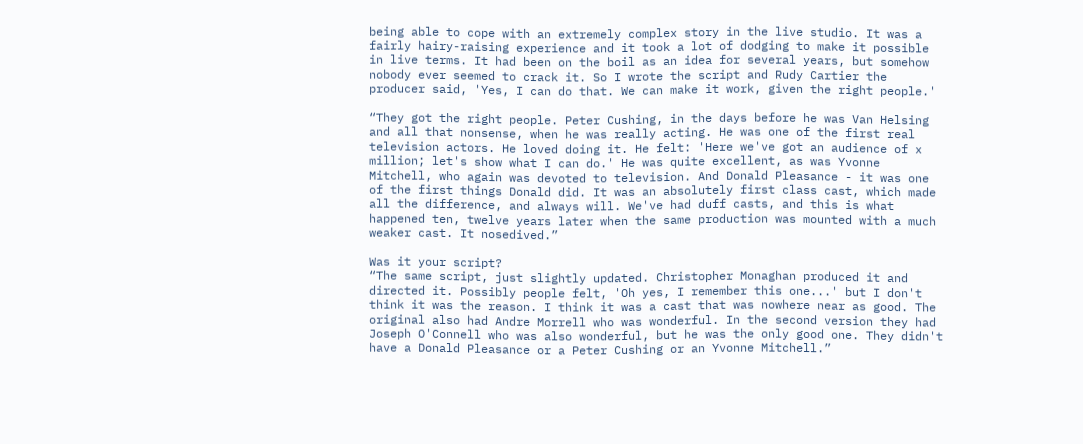being able to cope with an extremely complex story in the live studio. It was a fairly hairy-raising experience and it took a lot of dodging to make it possible in live terms. It had been on the boil as an idea for several years, but somehow nobody ever seemed to crack it. So I wrote the script and Rudy Cartier the producer said, 'Yes, I can do that. We can make it work, given the right people.'

“They got the right people. Peter Cushing, in the days before he was Van Helsing and all that nonsense, when he was really acting. He was one of the first real television actors. He loved doing it. He felt: 'Here we've got an audience of x million; let's show what I can do.' He was quite excellent, as was Yvonne Mitchell, who again was devoted to television. And Donald Pleasance - it was one of the first things Donald did. It was an absolutely first class cast, which made all the difference, and always will. We've had duff casts, and this is what happened ten, twelve years later when the same production was mounted with a much weaker cast. It nosedived.”

Was it your script?
“The same script, just slightly updated. Christopher Monaghan produced it and directed it. Possibly people felt, 'Oh yes, I remember this one...' but I don't think it was the reason. I think it was a cast that was nowhere near as good. The original also had Andre Morrell who was wonderful. In the second version they had Joseph O'Connell who was also wonderful, but he was the only good one. They didn't have a Donald Pleasance or a Peter Cushing or an Yvonne Mitchell.”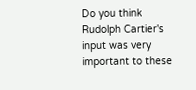Do you think Rudolph Cartier's input was very important to these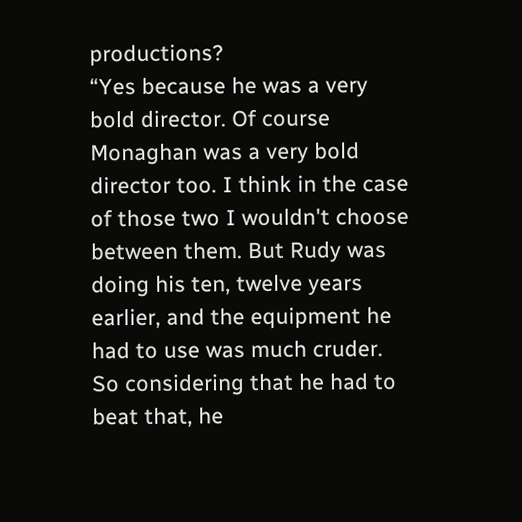productions?
“Yes because he was a very bold director. Of course Monaghan was a very bold director too. I think in the case of those two I wouldn't choose between them. But Rudy was doing his ten, twelve years earlier, and the equipment he had to use was much cruder. So considering that he had to beat that, he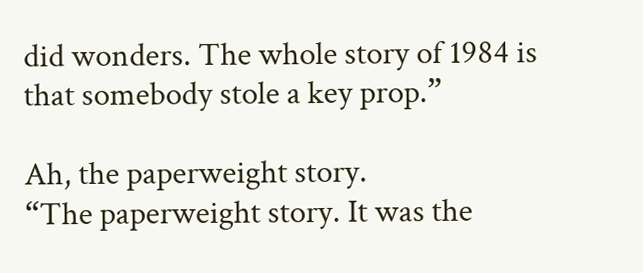did wonders. The whole story of 1984 is that somebody stole a key prop.”

Ah, the paperweight story.
“The paperweight story. It was the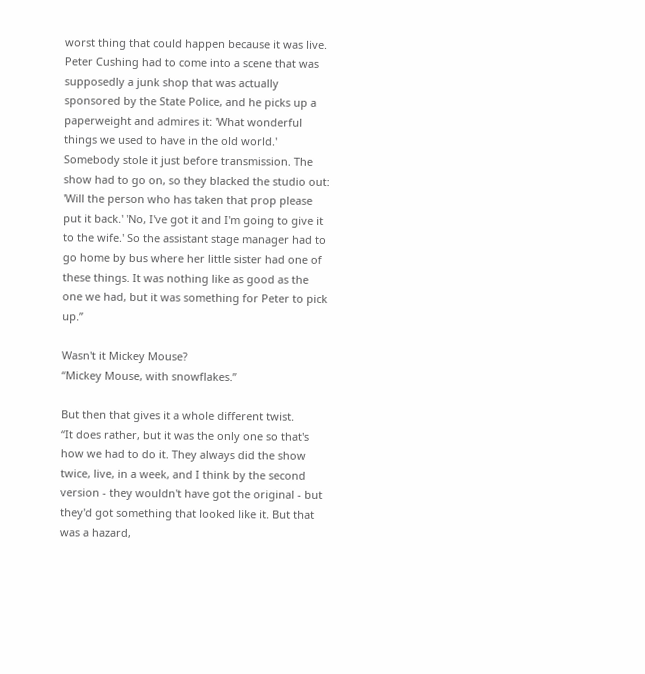worst thing that could happen because it was live. Peter Cushing had to come into a scene that was supposedly a junk shop that was actually sponsored by the State Police, and he picks up a paperweight and admires it: 'What wonderful things we used to have in the old world.' Somebody stole it just before transmission. The show had to go on, so they blacked the studio out: 'Will the person who has taken that prop please put it back.' 'No, I've got it and I'm going to give it to the wife.' So the assistant stage manager had to go home by bus where her little sister had one of these things. It was nothing like as good as the one we had, but it was something for Peter to pick up.”

Wasn't it Mickey Mouse?
“Mickey Mouse, with snowflakes.”

But then that gives it a whole different twist.
“It does rather, but it was the only one so that's how we had to do it. They always did the show twice, live, in a week, and I think by the second version - they wouldn't have got the original - but they'd got something that looked like it. But that was a hazard,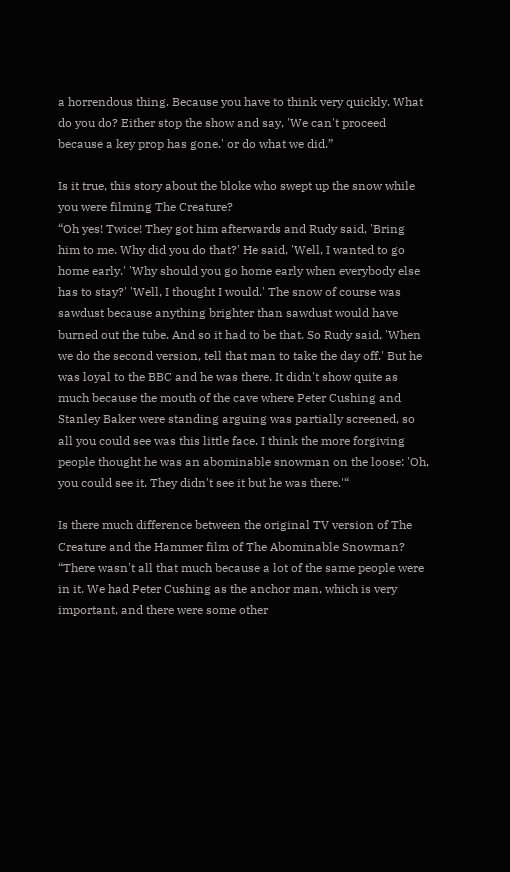a horrendous thing. Because you have to think very quickly. What do you do? Either stop the show and say, 'We can't proceed because a key prop has gone.' or do what we did.”

Is it true, this story about the bloke who swept up the snow while you were filming The Creature?
“Oh yes! Twice! They got him afterwards and Rudy said, 'Bring him to me. Why did you do that?' He said, 'Well, I wanted to go home early.' 'Why should you go home early when everybody else has to stay?' 'Well, I thought I would.' The snow of course was sawdust because anything brighter than sawdust would have burned out the tube. And so it had to be that. So Rudy said, 'When we do the second version, tell that man to take the day off.' But he was loyal to the BBC and he was there. It didn't show quite as much because the mouth of the cave where Peter Cushing and Stanley Baker were standing arguing was partially screened, so all you could see was this little face. I think the more forgiving people thought he was an abominable snowman on the loose: 'Oh, you could see it. They didn't see it but he was there.'“

Is there much difference between the original TV version of The Creature and the Hammer film of The Abominable Snowman?
“There wasn't all that much because a lot of the same people were in it. We had Peter Cushing as the anchor man, which is very important, and there were some other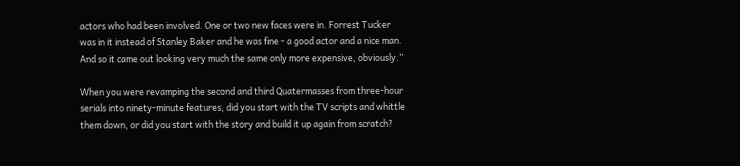actors who had been involved. One or two new faces were in. Forrest Tucker was in it instead of Stanley Baker and he was fine - a good actor and a nice man. And so it came out looking very much the same only more expensive, obviously.”

When you were revamping the second and third Quatermasses from three-hour serials into ninety-minute features, did you start with the TV scripts and whittle them down, or did you start with the story and build it up again from scratch?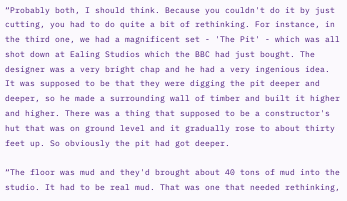“Probably both, I should think. Because you couldn't do it by just cutting, you had to do quite a bit of rethinking. For instance, in the third one, we had a magnificent set - 'The Pit' - which was all shot down at Ealing Studios which the BBC had just bought. The designer was a very bright chap and he had a very ingenious idea. It was supposed to be that they were digging the pit deeper and deeper, so he made a surrounding wall of timber and built it higher and higher. There was a thing that supposed to be a constructor's hut that was on ground level and it gradually rose to about thirty feet up. So obviously the pit had got deeper.

“The floor was mud and they'd brought about 40 tons of mud into the studio. It had to be real mud. That was one that needed rethinking,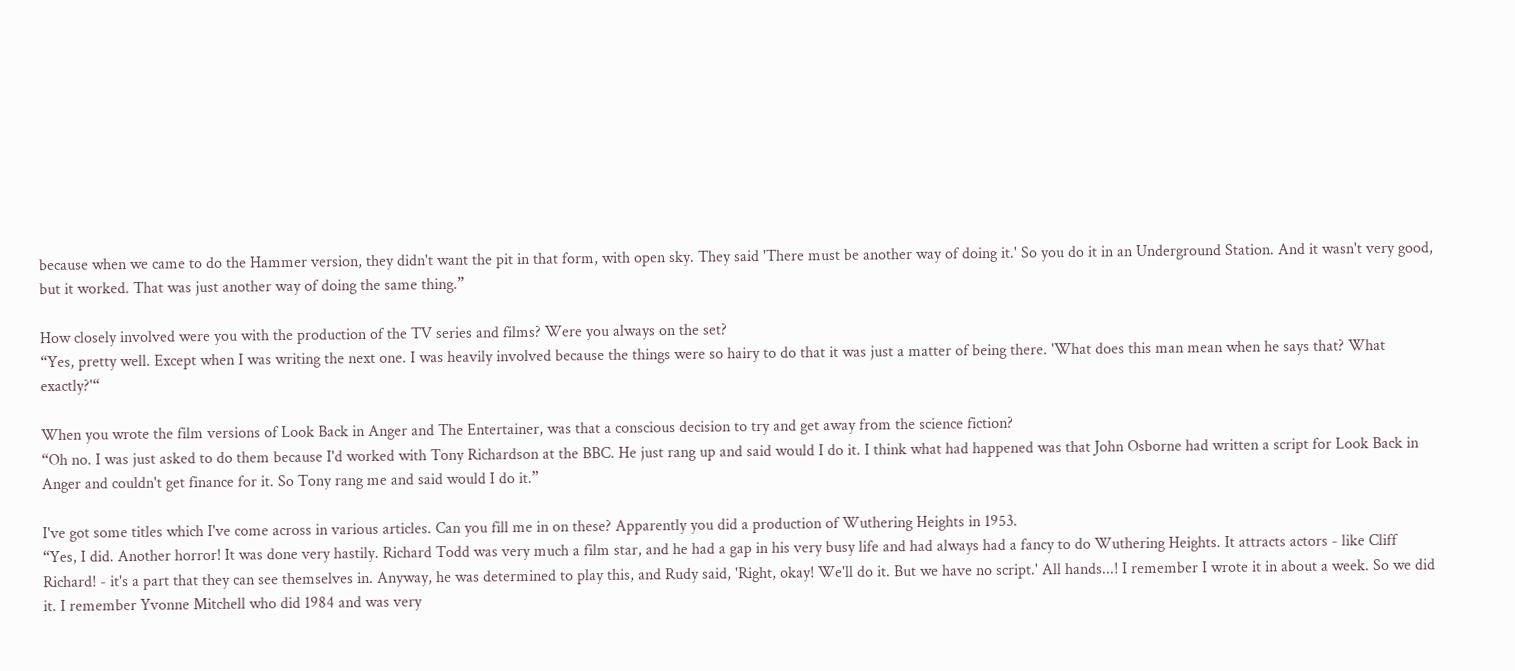because when we came to do the Hammer version, they didn't want the pit in that form, with open sky. They said 'There must be another way of doing it.' So you do it in an Underground Station. And it wasn't very good, but it worked. That was just another way of doing the same thing.”

How closely involved were you with the production of the TV series and films? Were you always on the set?
“Yes, pretty well. Except when I was writing the next one. I was heavily involved because the things were so hairy to do that it was just a matter of being there. 'What does this man mean when he says that? What exactly?'“

When you wrote the film versions of Look Back in Anger and The Entertainer, was that a conscious decision to try and get away from the science fiction?
“Oh no. I was just asked to do them because I'd worked with Tony Richardson at the BBC. He just rang up and said would I do it. I think what had happened was that John Osborne had written a script for Look Back in Anger and couldn't get finance for it. So Tony rang me and said would I do it.”

I've got some titles which I've come across in various articles. Can you fill me in on these? Apparently you did a production of Wuthering Heights in 1953.
“Yes, I did. Another horror! It was done very hastily. Richard Todd was very much a film star, and he had a gap in his very busy life and had always had a fancy to do Wuthering Heights. It attracts actors - like Cliff Richard! - it's a part that they can see themselves in. Anyway, he was determined to play this, and Rudy said, 'Right, okay! We'll do it. But we have no script.' All hands...! I remember I wrote it in about a week. So we did it. I remember Yvonne Mitchell who did 1984 and was very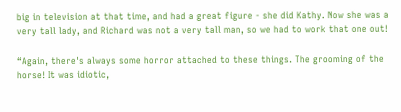big in television at that time, and had a great figure - she did Kathy. Now she was a very tall lady, and Richard was not a very tall man, so we had to work that one out!

“Again, there's always some horror attached to these things. The grooming of the horse! It was idiotic,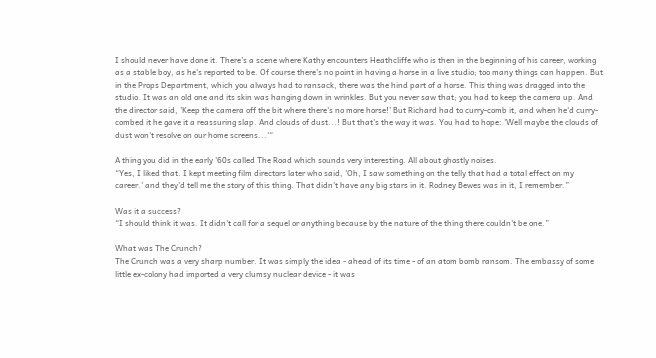I should never have done it. There's a scene where Kathy encounters Heathcliffe who is then in the beginning of his career, working as a stable boy, as he's reported to be. Of course there's no point in having a horse in a live studio; too many things can happen. But in the Props Department, which you always had to ransack, there was the hind part of a horse. This thing was dragged into the studio. It was an old one and its skin was hanging down in wrinkles. But you never saw that; you had to keep the camera up. And the director said, 'Keep the camera off the bit where there's no more horse!' But Richard had to curry-comb it, and when he'd curry-combed it he gave it a reassuring slap. And clouds of dust...! But that's the way it was. You had to hope: 'Well maybe the clouds of dust won't resolve on our home screens...'“

A thing you did in the early '60s called The Road which sounds very interesting. All about ghostly noises.
“Yes, I liked that. I kept meeting film directors later who said, 'Oh, I saw something on the telly that had a total effect on my career.' and they'd tell me the story of this thing. That didn't have any big stars in it. Rodney Bewes was in it, I remember.”

Was it a success?
“I should think it was. It didn't call for a sequel or anything because by the nature of the thing there couldn't be one.”

What was The Crunch?
The Crunch was a very sharp number. It was simply the idea - ahead of its time - of an atom bomb ransom. The embassy of some little ex-colony had imported a very clumsy nuclear device - it was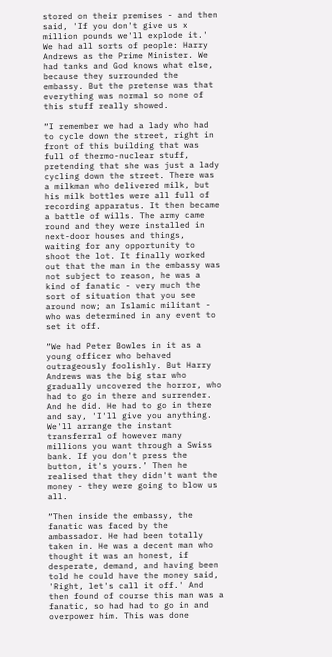stored on their premises - and then said, 'If you don't give us x million pounds we'll explode it.' We had all sorts of people: Harry Andrews as the Prime Minister. We had tanks and God knows what else, because they surrounded the embassy. But the pretense was that everything was normal so none of this stuff really showed.

“I remember we had a lady who had to cycle down the street, right in front of this building that was full of thermo-nuclear stuff, pretending that she was just a lady cycling down the street. There was a milkman who delivered milk, but his milk bottles were all full of recording apparatus. It then became a battle of wills. The army came round and they were installed in next-door houses and things, waiting for any opportunity to shoot the lot. It finally worked out that the man in the embassy was not subject to reason, he was a kind of fanatic - very much the sort of situation that you see around now; an Islamic militant - who was determined in any event to set it off.

“We had Peter Bowles in it as a young officer who behaved outrageously foolishly. But Harry Andrews was the big star who gradually uncovered the horror, who had to go in there and surrender. And he did. He had to go in there and say, 'I'll give you anything. We'll arrange the instant transferral of however many millions you want through a Swiss bank. If you don't press the button, it's yours.’ Then he realised that they didn't want the money - they were going to blow us all.

“Then inside the embassy, the fanatic was faced by the ambassador. He had been totally taken in. He was a decent man who thought it was an honest, if desperate, demand, and having been told he could have the money said, 'Right, let's call it off.' And then found of course this man was a fanatic, so had had to go in and overpower him. This was done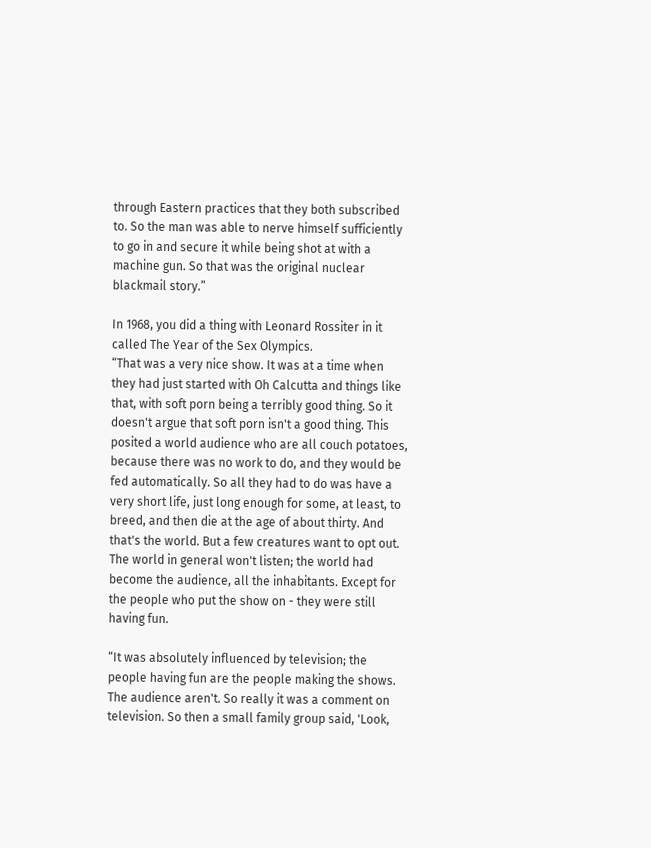through Eastern practices that they both subscribed to. So the man was able to nerve himself sufficiently to go in and secure it while being shot at with a machine gun. So that was the original nuclear blackmail story.”

In 1968, you did a thing with Leonard Rossiter in it called The Year of the Sex Olympics.
“That was a very nice show. It was at a time when they had just started with Oh Calcutta and things like that, with soft porn being a terribly good thing. So it doesn't argue that soft porn isn't a good thing. This posited a world audience who are all couch potatoes, because there was no work to do, and they would be fed automatically. So all they had to do was have a very short life, just long enough for some, at least, to breed, and then die at the age of about thirty. And that's the world. But a few creatures want to opt out. The world in general won't listen; the world had become the audience, all the inhabitants. Except for the people who put the show on - they were still having fun.

“It was absolutely influenced by television; the people having fun are the people making the shows. The audience aren't. So really it was a comment on television. So then a small family group said, 'Look,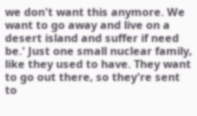we don't want this anymore. We want to go away and live on a desert island and suffer if need be.' Just one small nuclear family, like they used to have. They want to go out there, so they're sent to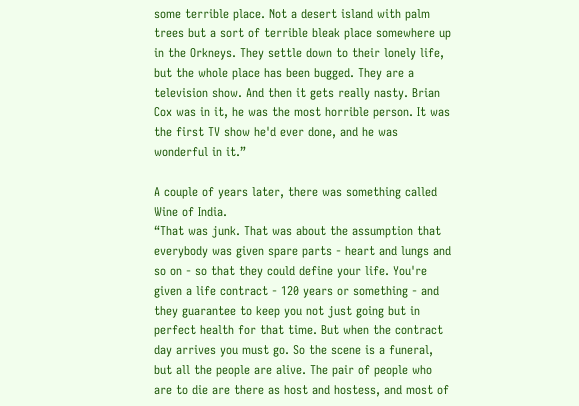some terrible place. Not a desert island with palm trees but a sort of terrible bleak place somewhere up in the Orkneys. They settle down to their lonely life, but the whole place has been bugged. They are a television show. And then it gets really nasty. Brian Cox was in it, he was the most horrible person. It was the first TV show he'd ever done, and he was wonderful in it.”

A couple of years later, there was something called Wine of India.
“That was junk. That was about the assumption that everybody was given spare parts - heart and lungs and so on - so that they could define your life. You're given a life contract - 120 years or something - and they guarantee to keep you not just going but in perfect health for that time. But when the contract day arrives you must go. So the scene is a funeral, but all the people are alive. The pair of people who are to die are there as host and hostess, and most of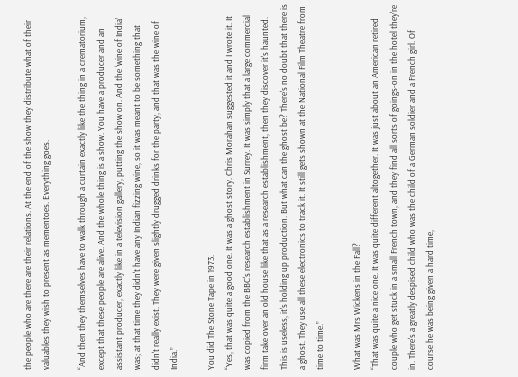the people who are there are their relations. At the end of the show they distribute what of their valuables they wish to present as mementoes. Everything goes.

“And then they themselves have to walk through a curtain exactly like the thing in a crematorium, except that these people are alive. And the whole thing is a show. You have a producer and an assistant producer, exactly like in a television gallery, putting the show on. And the ‘wine of India’ was; at that time they didn't have any Indian fizzing wine, so it was meant to be something that didn't really exist. They were given slightly drugged drinks for the party, and that was the wine of India.”

You did The Stone Tape in 1973.
“Yes, that was quite a good one. It was a ghost story. Chris Morahan suggested it and I wrote it. It was copied from the BBC's research establishment in Surrey. It was simply that a large commercial firm take over an old house like that as a research establishment, then they discover it's haunted. This is useless, it's holding up production. But what can the ghost be? There's no doubt that there is a ghost. They use all these electronics to track it. It still gets shown at the National Film Theatre from time to time.”

What was Mrs Wickens in the Fall?
“That was quite a nice one. It was quite different altogether. It was just about an American retired couple who get stuck in a small French town, and they find all sorts of goings-on in the hotel they're in. There's a greatly despised child who was the child of a German soldier and a French girl. Of course he was being given a hard time,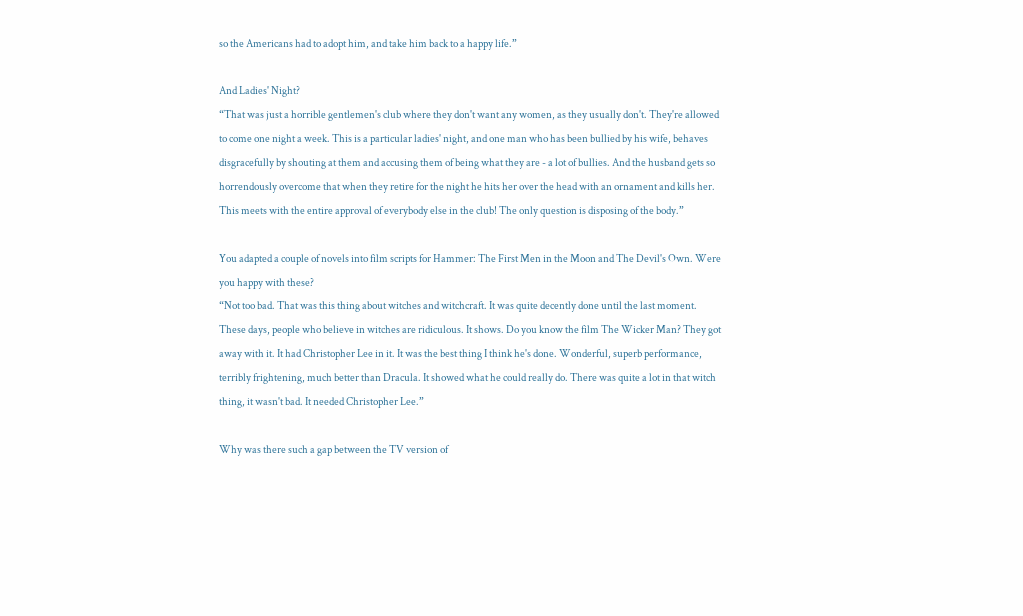so the Americans had to adopt him, and take him back to a happy life.”

And Ladies' Night?
“That was just a horrible gentlemen's club where they don't want any women, as they usually don't. They're allowed to come one night a week. This is a particular ladies' night, and one man who has been bullied by his wife, behaves disgracefully by shouting at them and accusing them of being what they are - a lot of bullies. And the husband gets so horrendously overcome that when they retire for the night he hits her over the head with an ornament and kills her. This meets with the entire approval of everybody else in the club! The only question is disposing of the body.”

You adapted a couple of novels into film scripts for Hammer: The First Men in the Moon and The Devil's Own. Were you happy with these?
“Not too bad. That was this thing about witches and witchcraft. It was quite decently done until the last moment. These days, people who believe in witches are ridiculous. It shows. Do you know the film The Wicker Man? They got away with it. It had Christopher Lee in it. It was the best thing I think he's done. Wonderful, superb performance, terribly frightening, much better than Dracula. It showed what he could really do. There was quite a lot in that witch thing, it wasn't bad. It needed Christopher Lee.”

Why was there such a gap between the TV version of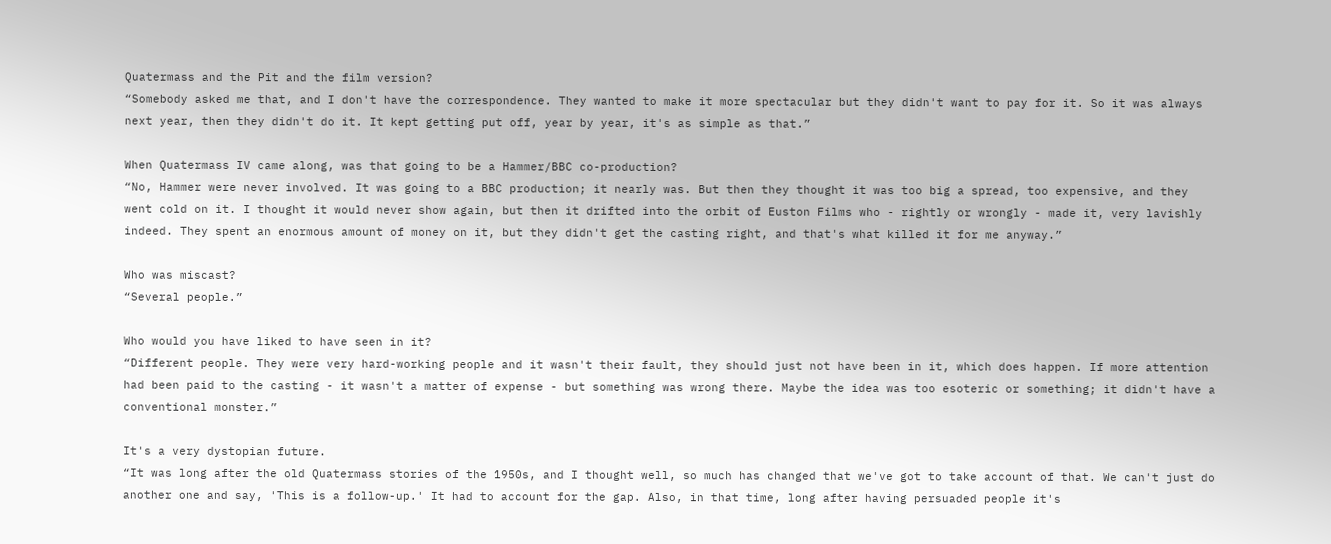Quatermass and the Pit and the film version?
“Somebody asked me that, and I don't have the correspondence. They wanted to make it more spectacular but they didn't want to pay for it. So it was always next year, then they didn't do it. It kept getting put off, year by year, it's as simple as that.”

When Quatermass IV came along, was that going to be a Hammer/BBC co-production?
“No, Hammer were never involved. It was going to a BBC production; it nearly was. But then they thought it was too big a spread, too expensive, and they went cold on it. I thought it would never show again, but then it drifted into the orbit of Euston Films who - rightly or wrongly - made it, very lavishly indeed. They spent an enormous amount of money on it, but they didn't get the casting right, and that's what killed it for me anyway.”

Who was miscast?
“Several people.”

Who would you have liked to have seen in it?
“Different people. They were very hard-working people and it wasn't their fault, they should just not have been in it, which does happen. If more attention had been paid to the casting - it wasn't a matter of expense - but something was wrong there. Maybe the idea was too esoteric or something; it didn't have a conventional monster.”

It's a very dystopian future.
“It was long after the old Quatermass stories of the 1950s, and I thought well, so much has changed that we've got to take account of that. We can't just do another one and say, 'This is a follow-up.' It had to account for the gap. Also, in that time, long after having persuaded people it's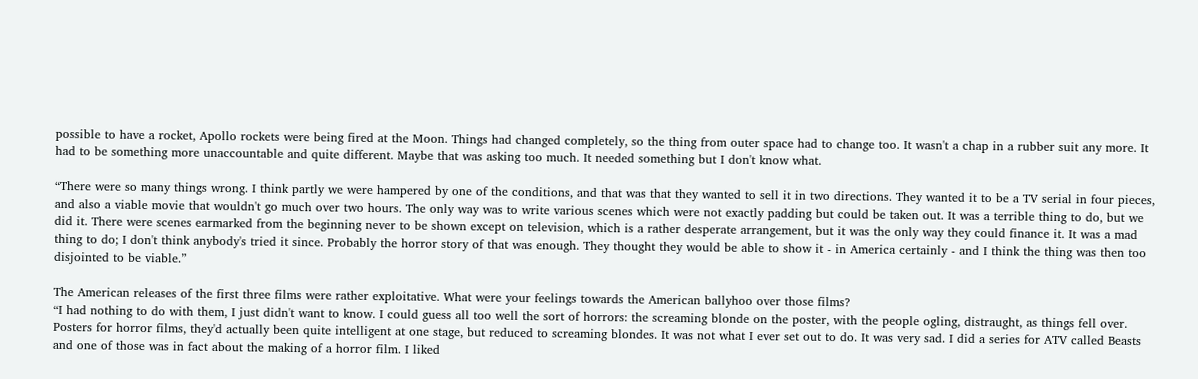possible to have a rocket, Apollo rockets were being fired at the Moon. Things had changed completely, so the thing from outer space had to change too. It wasn't a chap in a rubber suit any more. It had to be something more unaccountable and quite different. Maybe that was asking too much. It needed something but I don't know what.

“There were so many things wrong. I think partly we were hampered by one of the conditions, and that was that they wanted to sell it in two directions. They wanted it to be a TV serial in four pieces, and also a viable movie that wouldn't go much over two hours. The only way was to write various scenes which were not exactly padding but could be taken out. It was a terrible thing to do, but we did it. There were scenes earmarked from the beginning never to be shown except on television, which is a rather desperate arrangement, but it was the only way they could finance it. It was a mad thing to do; I don't think anybody's tried it since. Probably the horror story of that was enough. They thought they would be able to show it - in America certainly - and I think the thing was then too disjointed to be viable.”

The American releases of the first three films were rather exploitative. What were your feelings towards the American ballyhoo over those films?
“I had nothing to do with them, I just didn't want to know. I could guess all too well the sort of horrors: the screaming blonde on the poster, with the people ogling, distraught, as things fell over. Posters for horror films, they'd actually been quite intelligent at one stage, but reduced to screaming blondes. It was not what I ever set out to do. It was very sad. I did a series for ATV called Beasts and one of those was in fact about the making of a horror film. I liked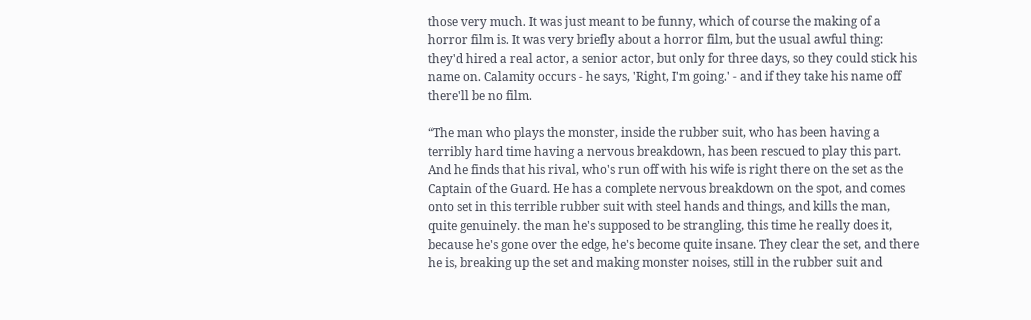those very much. It was just meant to be funny, which of course the making of a horror film is. It was very briefly about a horror film, but the usual awful thing: they'd hired a real actor, a senior actor, but only for three days, so they could stick his name on. Calamity occurs - he says, 'Right, I'm going.' - and if they take his name off there'll be no film.

“The man who plays the monster, inside the rubber suit, who has been having a terribly hard time having a nervous breakdown, has been rescued to play this part. And he finds that his rival, who's run off with his wife is right there on the set as the Captain of the Guard. He has a complete nervous breakdown on the spot, and comes onto set in this terrible rubber suit with steel hands and things, and kills the man, quite genuinely. the man he's supposed to be strangling, this time he really does it, because he's gone over the edge, he's become quite insane. They clear the set, and there he is, breaking up the set and making monster noises, still in the rubber suit and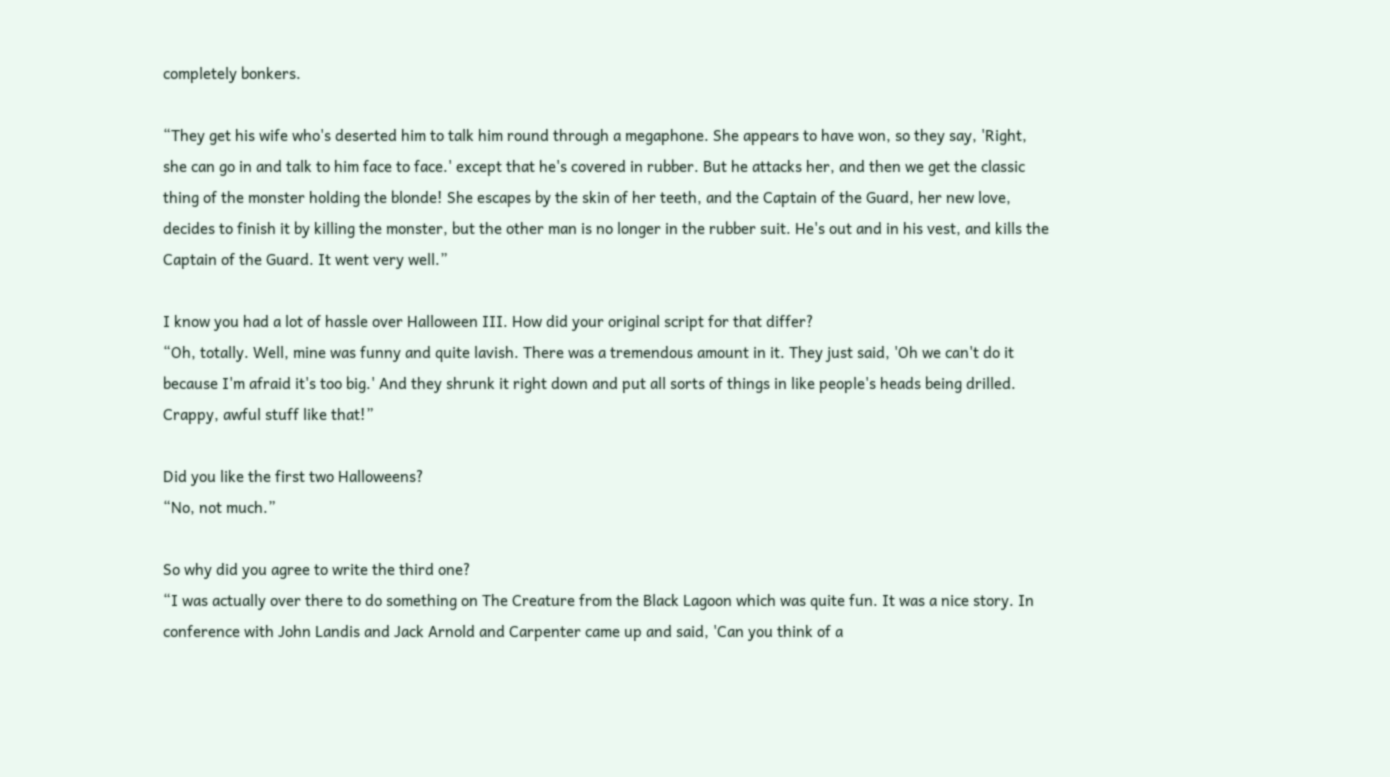completely bonkers.

“They get his wife who's deserted him to talk him round through a megaphone. She appears to have won, so they say, 'Right, she can go in and talk to him face to face.' except that he's covered in rubber. But he attacks her, and then we get the classic thing of the monster holding the blonde! She escapes by the skin of her teeth, and the Captain of the Guard, her new love, decides to finish it by killing the monster, but the other man is no longer in the rubber suit. He's out and in his vest, and kills the Captain of the Guard. It went very well.”

I know you had a lot of hassle over Halloween III. How did your original script for that differ?
“Oh, totally. Well, mine was funny and quite lavish. There was a tremendous amount in it. They just said, 'Oh we can't do it because I'm afraid it's too big.' And they shrunk it right down and put all sorts of things in like people's heads being drilled. Crappy, awful stuff like that!”

Did you like the first two Halloweens?
“No, not much.”

So why did you agree to write the third one?
“I was actually over there to do something on The Creature from the Black Lagoon which was quite fun. It was a nice story. In conference with John Landis and Jack Arnold and Carpenter came up and said, 'Can you think of a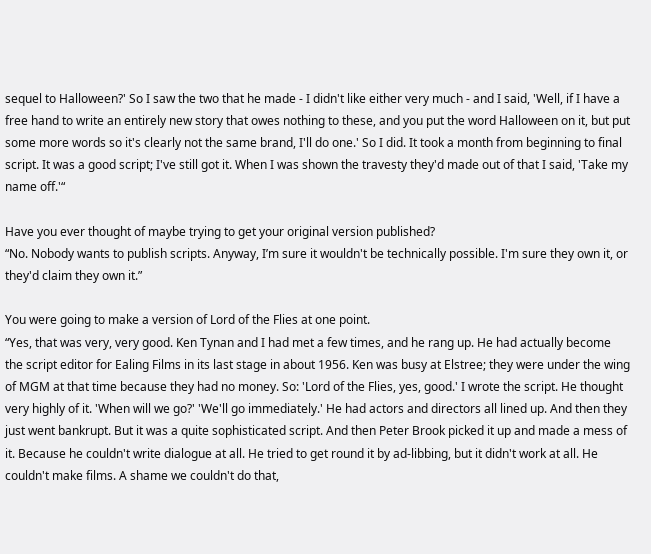sequel to Halloween?' So I saw the two that he made - I didn't like either very much - and I said, 'Well, if I have a free hand to write an entirely new story that owes nothing to these, and you put the word Halloween on it, but put some more words so it's clearly not the same brand, I'll do one.' So I did. It took a month from beginning to final script. It was a good script; I've still got it. When I was shown the travesty they'd made out of that I said, 'Take my name off.'“

Have you ever thought of maybe trying to get your original version published?
“No. Nobody wants to publish scripts. Anyway, I’m sure it wouldn't be technically possible. I'm sure they own it, or they'd claim they own it.”

You were going to make a version of Lord of the Flies at one point.
“Yes, that was very, very good. Ken Tynan and I had met a few times, and he rang up. He had actually become the script editor for Ealing Films in its last stage in about 1956. Ken was busy at Elstree; they were under the wing of MGM at that time because they had no money. So: 'Lord of the Flies, yes, good.' I wrote the script. He thought very highly of it. 'When will we go?' 'We'll go immediately.' He had actors and directors all lined up. And then they just went bankrupt. But it was a quite sophisticated script. And then Peter Brook picked it up and made a mess of it. Because he couldn't write dialogue at all. He tried to get round it by ad-libbing, but it didn't work at all. He couldn't make films. A shame we couldn't do that,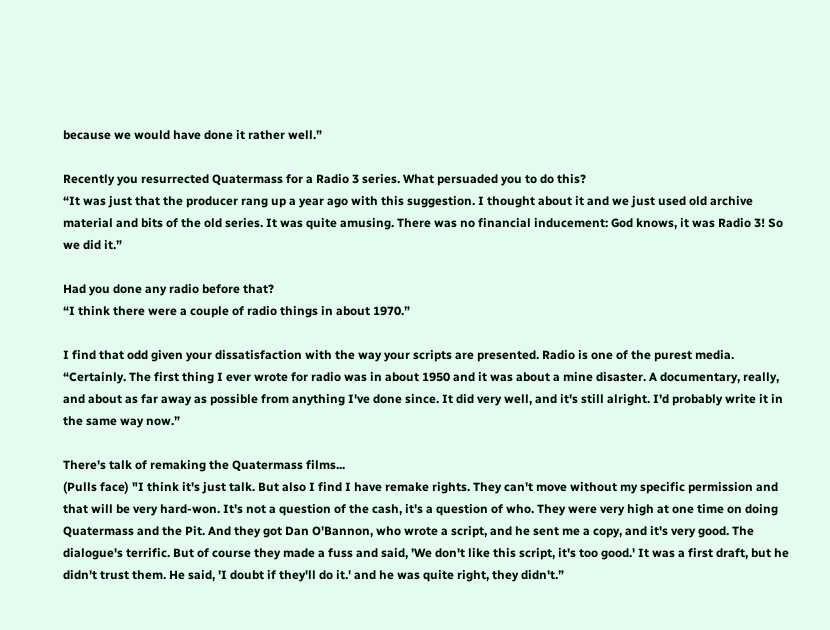because we would have done it rather well.”

Recently you resurrected Quatermass for a Radio 3 series. What persuaded you to do this?
“It was just that the producer rang up a year ago with this suggestion. I thought about it and we just used old archive material and bits of the old series. It was quite amusing. There was no financial inducement: God knows, it was Radio 3! So we did it.”

Had you done any radio before that?
“I think there were a couple of radio things in about 1970.”

I find that odd given your dissatisfaction with the way your scripts are presented. Radio is one of the purest media.
“Certainly. The first thing I ever wrote for radio was in about 1950 and it was about a mine disaster. A documentary, really, and about as far away as possible from anything I've done since. It did very well, and it's still alright. I'd probably write it in the same way now.”

There's talk of remaking the Quatermass films...
(Pulls face) "I think it's just talk. But also I find I have remake rights. They can't move without my specific permission and that will be very hard-won. It's not a question of the cash, it's a question of who. They were very high at one time on doing Quatermass and the Pit. And they got Dan O'Bannon, who wrote a script, and he sent me a copy, and it's very good. The dialogue's terrific. But of course they made a fuss and said, 'We don't like this script, it's too good.' It was a first draft, but he didn't trust them. He said, 'I doubt if they'll do it.' and he was quite right, they didn't.”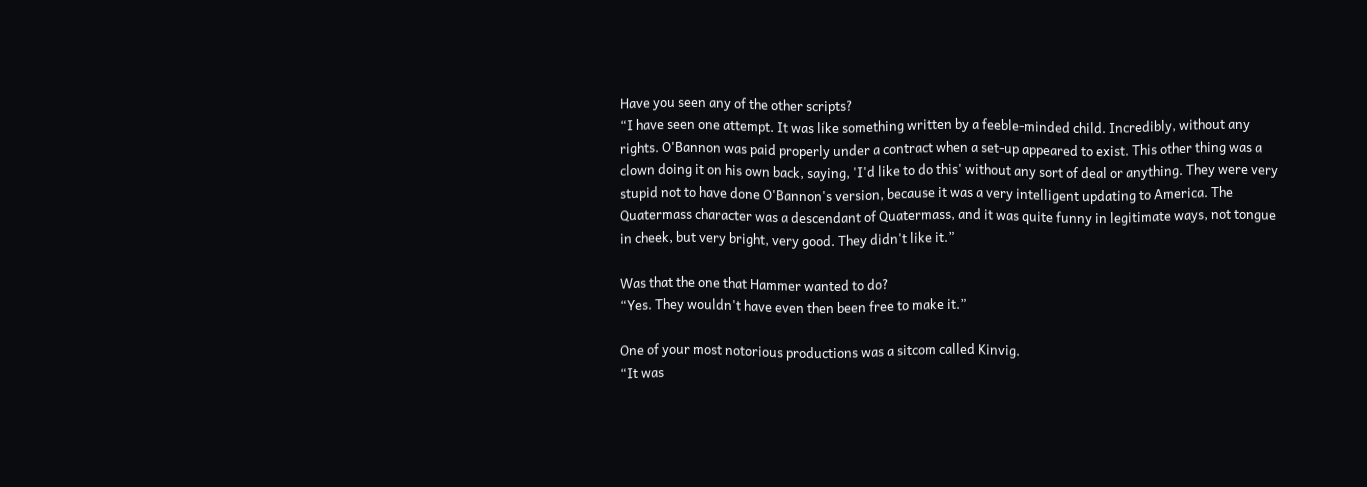Have you seen any of the other scripts?
“I have seen one attempt. It was like something written by a feeble-minded child. Incredibly, without any rights. O'Bannon was paid properly under a contract when a set-up appeared to exist. This other thing was a clown doing it on his own back, saying, 'I'd like to do this' without any sort of deal or anything. They were very stupid not to have done O'Bannon's version, because it was a very intelligent updating to America. The Quatermass character was a descendant of Quatermass, and it was quite funny in legitimate ways, not tongue in cheek, but very bright, very good. They didn't like it.”

Was that the one that Hammer wanted to do?
“Yes. They wouldn't have even then been free to make it.”

One of your most notorious productions was a sitcom called Kinvig.
“It was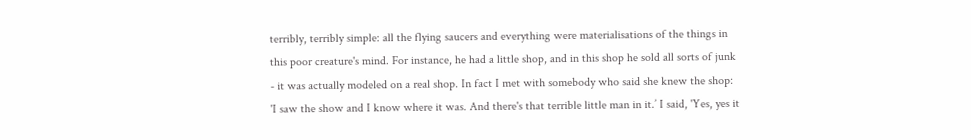terribly, terribly simple: all the flying saucers and everything were materialisations of the things in this poor creature's mind. For instance, he had a little shop, and in this shop he sold all sorts of junk - it was actually modeled on a real shop. In fact I met with somebody who said she knew the shop: 'I saw the show and I know where it was. And there's that terrible little man in it.’ I said, 'Yes, yes it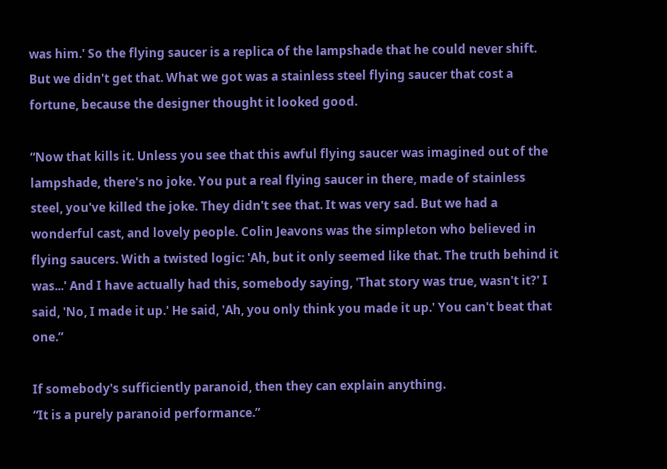was him.' So the flying saucer is a replica of the lampshade that he could never shift. But we didn't get that. What we got was a stainless steel flying saucer that cost a fortune, because the designer thought it looked good.

“Now that kills it. Unless you see that this awful flying saucer was imagined out of the lampshade, there's no joke. You put a real flying saucer in there, made of stainless steel, you've killed the joke. They didn't see that. It was very sad. But we had a wonderful cast, and lovely people. Colin Jeavons was the simpleton who believed in flying saucers. With a twisted logic: 'Ah, but it only seemed like that. The truth behind it was...' And I have actually had this, somebody saying, 'That story was true, wasn't it?' I said, 'No, I made it up.' He said, 'Ah, you only think you made it up.' You can't beat that one.”

If somebody's sufficiently paranoid, then they can explain anything.
“It is a purely paranoid performance.”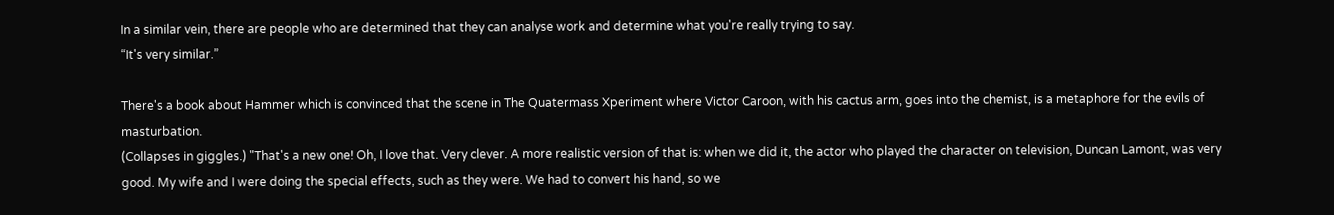In a similar vein, there are people who are determined that they can analyse work and determine what you're really trying to say.
“It's very similar.”

There's a book about Hammer which is convinced that the scene in The Quatermass Xperiment where Victor Caroon, with his cactus arm, goes into the chemist, is a metaphore for the evils of masturbation.
(Collapses in giggles.) "That's a new one! Oh, I love that. Very clever. A more realistic version of that is: when we did it, the actor who played the character on television, Duncan Lamont, was very good. My wife and I were doing the special effects, such as they were. We had to convert his hand, so we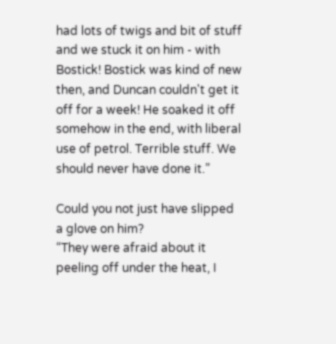had lots of twigs and bit of stuff and we stuck it on him - with Bostick! Bostick was kind of new then, and Duncan couldn't get it off for a week! He soaked it off somehow in the end, with liberal use of petrol. Terrible stuff. We should never have done it.”

Could you not just have slipped a glove on him?
“They were afraid about it peeling off under the heat, I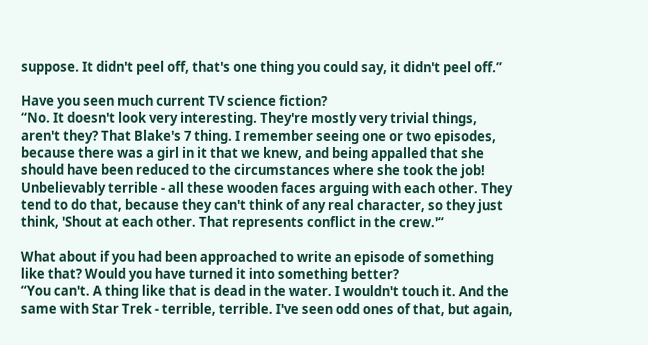suppose. It didn't peel off, that's one thing you could say, it didn't peel off.”

Have you seen much current TV science fiction?
“No. It doesn't look very interesting. They're mostly very trivial things, aren't they? That Blake's 7 thing. I remember seeing one or two episodes, because there was a girl in it that we knew, and being appalled that she should have been reduced to the circumstances where she took the job! Unbelievably terrible - all these wooden faces arguing with each other. They tend to do that, because they can't think of any real character, so they just think, 'Shout at each other. That represents conflict in the crew.'“

What about if you had been approached to write an episode of something like that? Would you have turned it into something better?
“You can't. A thing like that is dead in the water. I wouldn't touch it. And the same with Star Trek - terrible, terrible. I've seen odd ones of that, but again,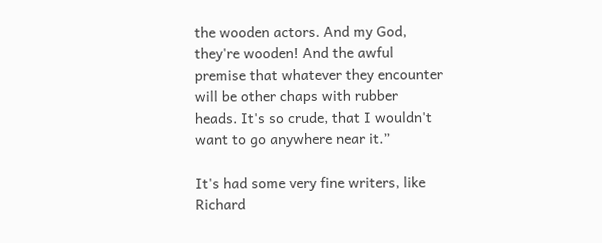the wooden actors. And my God, they're wooden! And the awful premise that whatever they encounter will be other chaps with rubber heads. It's so crude, that I wouldn't want to go anywhere near it.”

It's had some very fine writers, like Richard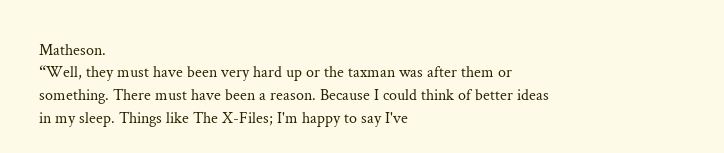Matheson.
“Well, they must have been very hard up or the taxman was after them or something. There must have been a reason. Because I could think of better ideas in my sleep. Things like The X-Files; I'm happy to say I've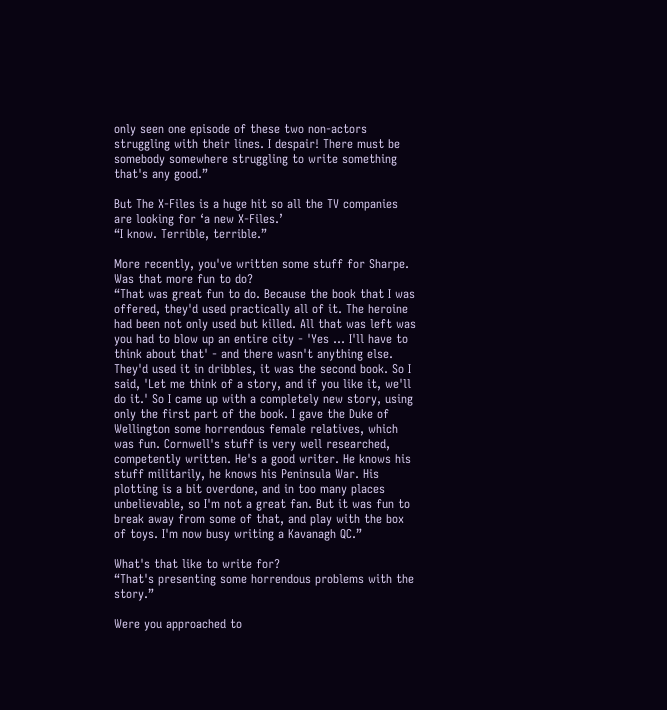only seen one episode of these two non-actors struggling with their lines. I despair! There must be somebody somewhere struggling to write something that's any good.”

But The X-Files is a huge hit so all the TV companies are looking for ‘a new X-Files.’
“I know. Terrible, terrible.”

More recently, you've written some stuff for Sharpe. Was that more fun to do?
“That was great fun to do. Because the book that I was offered, they'd used practically all of it. The heroine had been not only used but killed. All that was left was you had to blow up an entire city - 'Yes ... I'll have to think about that' - and there wasn't anything else. They'd used it in dribbles, it was the second book. So I said, 'Let me think of a story, and if you like it, we'll do it.' So I came up with a completely new story, using only the first part of the book. I gave the Duke of Wellington some horrendous female relatives, which was fun. Cornwell's stuff is very well researched, competently written. He's a good writer. He knows his stuff militarily, he knows his Peninsula War. His plotting is a bit overdone, and in too many places unbelievable, so I'm not a great fan. But it was fun to break away from some of that, and play with the box of toys. I'm now busy writing a Kavanagh QC.”

What's that like to write for?
“That's presenting some horrendous problems with the story.”

Were you approached to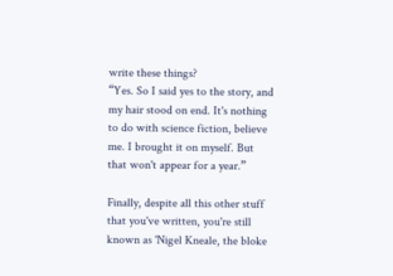write these things?
“Yes. So I said yes to the story, and my hair stood on end. It's nothing to do with science fiction, believe me. I brought it on myself. But that won't appear for a year.”

Finally, despite all this other stuff that you've written, you're still known as 'Nigel Kneale, the bloke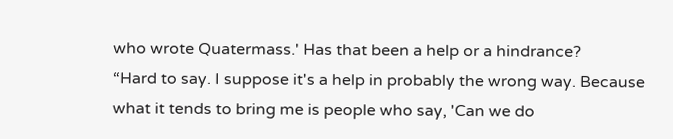who wrote Quatermass.' Has that been a help or a hindrance?
“Hard to say. I suppose it's a help in probably the wrong way. Because what it tends to bring me is people who say, 'Can we do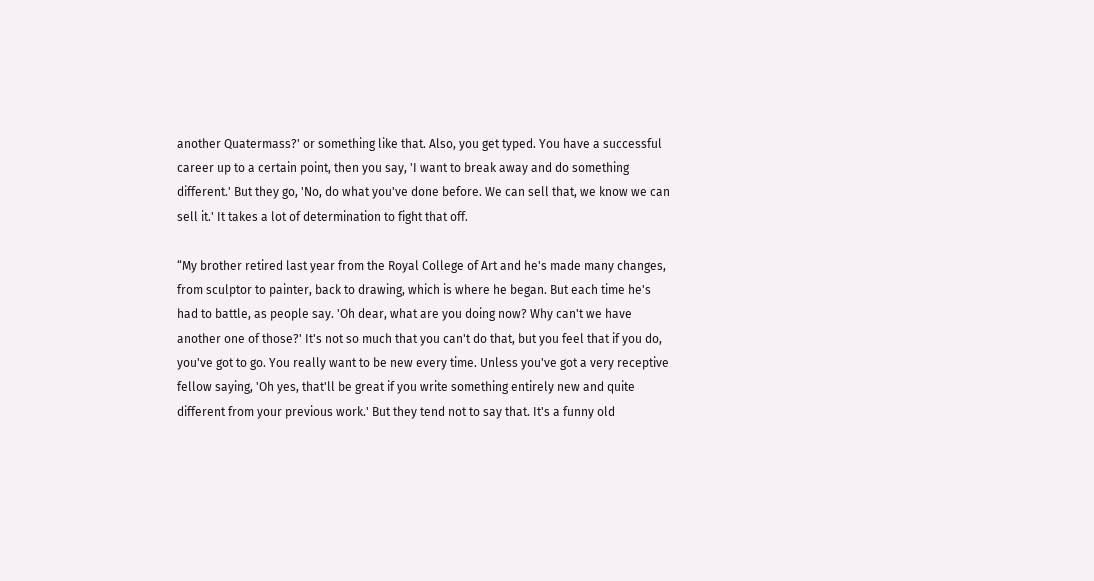another Quatermass?' or something like that. Also, you get typed. You have a successful career up to a certain point, then you say, 'I want to break away and do something different.' But they go, 'No, do what you've done before. We can sell that, we know we can sell it.' It takes a lot of determination to fight that off.

“My brother retired last year from the Royal College of Art and he's made many changes, from sculptor to painter, back to drawing, which is where he began. But each time he's had to battle, as people say. 'Oh dear, what are you doing now? Why can't we have another one of those?' It's not so much that you can't do that, but you feel that if you do, you've got to go. You really want to be new every time. Unless you've got a very receptive fellow saying, 'Oh yes, that'll be great if you write something entirely new and quite different from your previous work.' But they tend not to say that. It's a funny old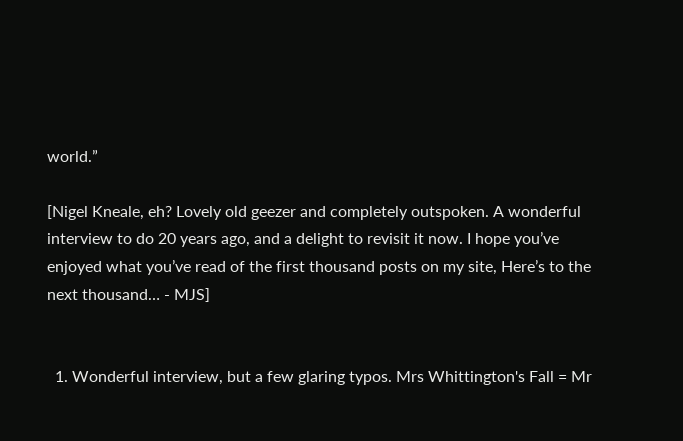world.”

[Nigel Kneale, eh? Lovely old geezer and completely outspoken. A wonderful interview to do 20 years ago, and a delight to revisit it now. I hope you’ve enjoyed what you’ve read of the first thousand posts on my site, Here’s to the next thousand… - MJS]


  1. Wonderful interview, but a few glaring typos. Mrs Whittington's Fall = Mr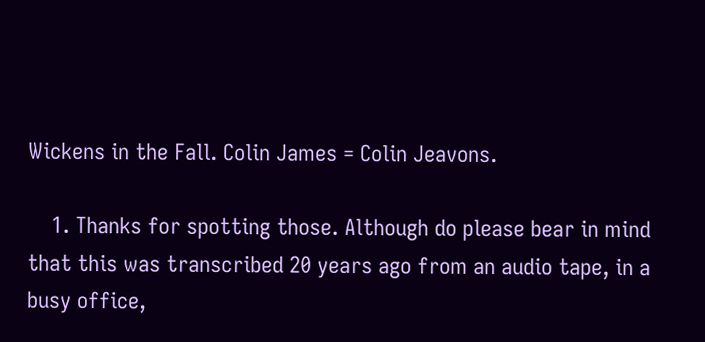Wickens in the Fall. Colin James = Colin Jeavons.

    1. Thanks for spotting those. Although do please bear in mind that this was transcribed 20 years ago from an audio tape, in a busy office,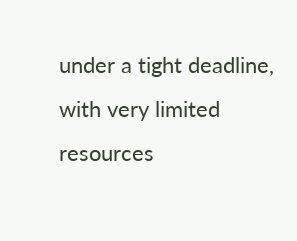under a tight deadline, with very limited resources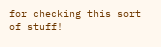for checking this sort of stuff!